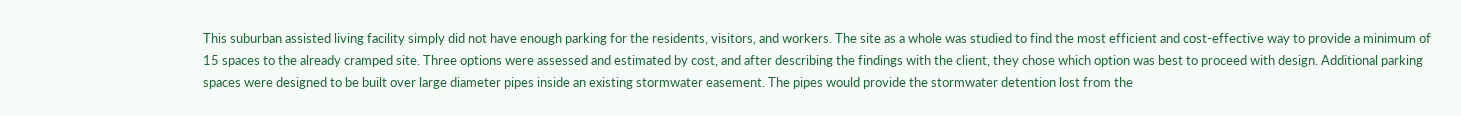This suburban assisted living facility simply did not have enough parking for the residents, visitors, and workers. The site as a whole was studied to find the most efficient and cost-effective way to provide a minimum of 15 spaces to the already cramped site. Three options were assessed and estimated by cost, and after describing the findings with the client, they chose which option was best to proceed with design. Additional parking spaces were designed to be built over large diameter pipes inside an existing stormwater easement. The pipes would provide the stormwater detention lost from the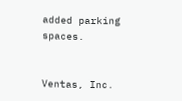added parking spaces.


Ventas, Inc.